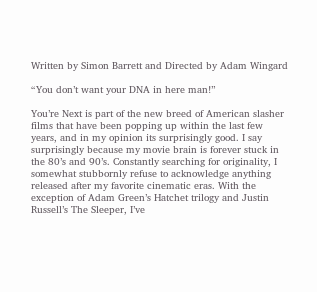Written by Simon Barrett and Directed by Adam Wingard

“You don’t want your DNA in here man!”

You’re Next is part of the new breed of American slasher films that have been popping up within the last few years, and in my opinion its surprisingly good. I say surprisingly because my movie brain is forever stuck in the 80’s and 90’s. Constantly searching for originality, I somewhat stubbornly refuse to acknowledge anything released after my favorite cinematic eras. With the exception of Adam Green’s Hatchet trilogy and Justin Russell’s The Sleeper, I’ve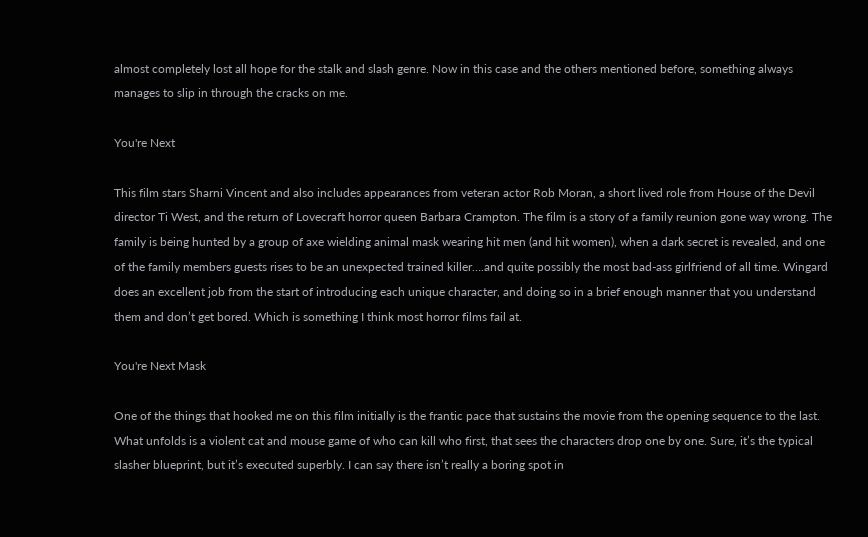almost completely lost all hope for the stalk and slash genre. Now in this case and the others mentioned before, something always manages to slip in through the cracks on me.

You're Next

This film stars Sharni Vincent and also includes appearances from veteran actor Rob Moran, a short lived role from House of the Devil director Ti West, and the return of Lovecraft horror queen Barbara Crampton. The film is a story of a family reunion gone way wrong. The family is being hunted by a group of axe wielding animal mask wearing hit men (and hit women), when a dark secret is revealed, and one of the family members guests rises to be an unexpected trained killer….and quite possibly the most bad-ass girlfriend of all time. Wingard does an excellent job from the start of introducing each unique character, and doing so in a brief enough manner that you understand them and don’t get bored. Which is something I think most horror films fail at.

You're Next Mask

One of the things that hooked me on this film initially is the frantic pace that sustains the movie from the opening sequence to the last. What unfolds is a violent cat and mouse game of who can kill who first, that sees the characters drop one by one. Sure, it’s the typical slasher blueprint, but it’s executed superbly. I can say there isn’t really a boring spot in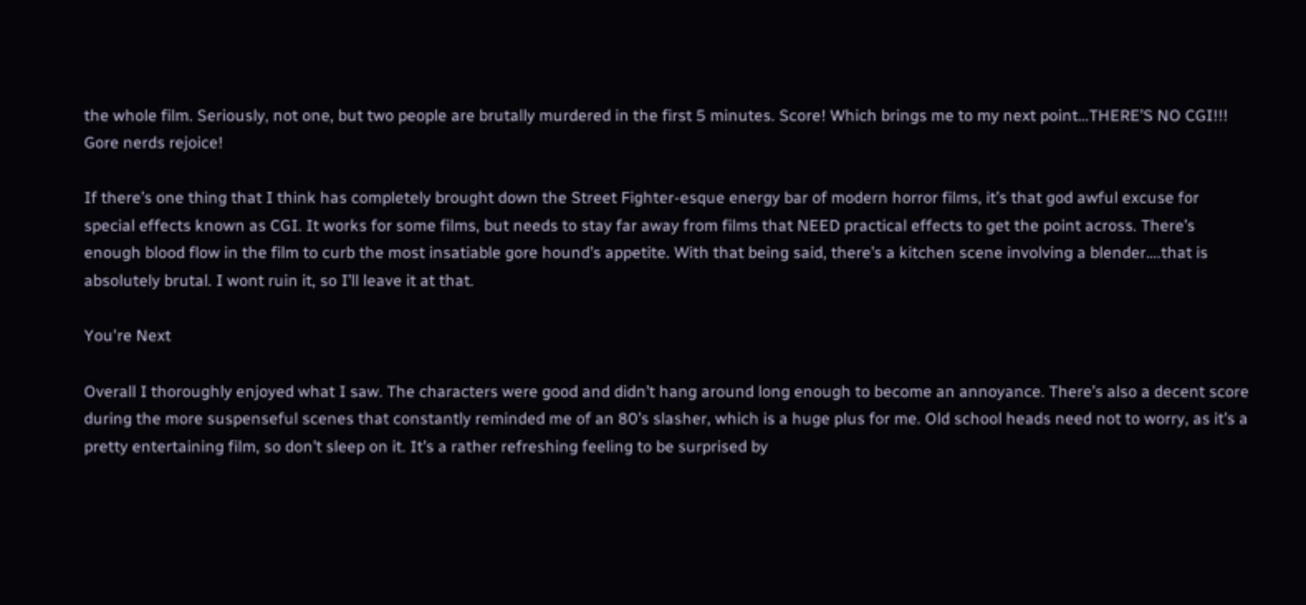the whole film. Seriously, not one, but two people are brutally murdered in the first 5 minutes. Score! Which brings me to my next point…THERE’S NO CGI!!! Gore nerds rejoice!

If there’s one thing that I think has completely brought down the Street Fighter-esque energy bar of modern horror films, it’s that god awful excuse for special effects known as CGI. It works for some films, but needs to stay far away from films that NEED practical effects to get the point across. There’s enough blood flow in the film to curb the most insatiable gore hound’s appetite. With that being said, there’s a kitchen scene involving a blender….that is absolutely brutal. I wont ruin it, so I’ll leave it at that.

You're Next

Overall I thoroughly enjoyed what I saw. The characters were good and didn’t hang around long enough to become an annoyance. There’s also a decent score during the more suspenseful scenes that constantly reminded me of an 80’s slasher, which is a huge plus for me. Old school heads need not to worry, as it’s a pretty entertaining film, so don’t sleep on it. It’s a rather refreshing feeling to be surprised by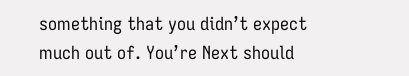something that you didn’t expect much out of. You’re Next should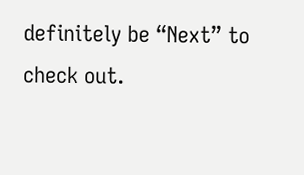definitely be “Next” to check out.